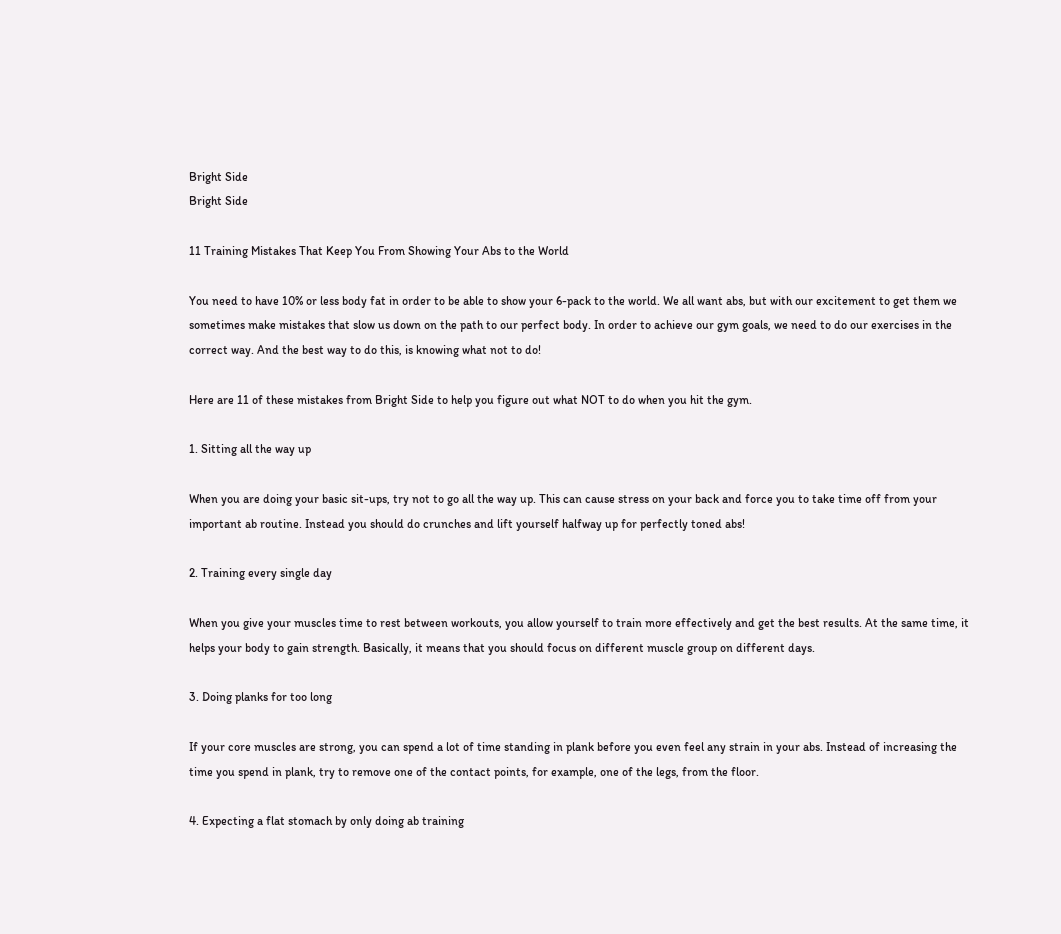Bright Side
Bright Side

11 Training Mistakes That Keep You From Showing Your Abs to the World

You need to have 10% or less body fat in order to be able to show your 6-pack to the world. We all want abs, but with our excitement to get them we sometimes make mistakes that slow us down on the path to our perfect body. In order to achieve our gym goals, we need to do our exercises in the correct way. And the best way to do this, is knowing what not to do!

Here are 11 of these mistakes from Bright Side to help you figure out what NOT to do when you hit the gym.

1. Sitting all the way up

When you are doing your basic sit-ups, try not to go all the way up. This can cause stress on your back and force you to take time off from your important ab routine. Instead you should do crunches and lift yourself halfway up for perfectly toned abs!

2. Training every single day

When you give your muscles time to rest between workouts, you allow yourself to train more effectively and get the best results. At the same time, it helps your body to gain strength. Basically, it means that you should focus on different muscle group on different days.

3. Doing planks for too long

If your core muscles are strong, you can spend a lot of time standing in plank before you even feel any strain in your abs. Instead of increasing the time you spend in plank, try to remove one of the contact points, for example, one of the legs, from the floor.

4. Expecting a flat stomach by only doing ab training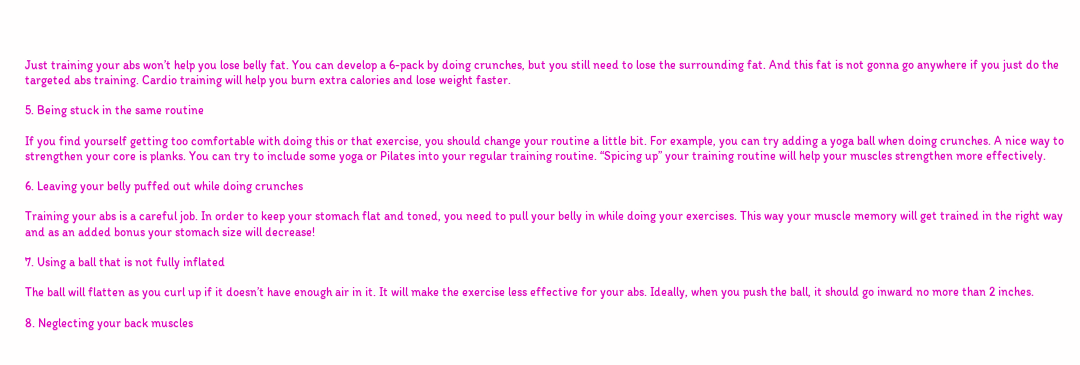Just training your abs won’t help you lose belly fat. You can develop a 6-pack by doing crunches, but you still need to lose the surrounding fat. And this fat is not gonna go anywhere if you just do the targeted abs training. Cardio training will help you burn extra calories and lose weight faster.

5. Being stuck in the same routine

If you find yourself getting too comfortable with doing this or that exercise, you should change your routine a little bit. For example, you can try adding a yoga ball when doing crunches. A nice way to strengthen your core is planks. You can try to include some yoga or Pilates into your regular training routine. “Spicing up” your training routine will help your muscles strengthen more effectively.

6. Leaving your belly puffed out while doing crunches

Training your abs is a careful job. In order to keep your stomach flat and toned, you need to pull your belly in while doing your exercises. This way your muscle memory will get trained in the right way and as an added bonus your stomach size will decrease!

7. Using a ball that is not fully inflated

The ball will flatten as you curl up if it doesn’t have enough air in it. It will make the exercise less effective for your abs. Ideally, when you push the ball, it should go inward no more than 2 inches.

8. Neglecting your back muscles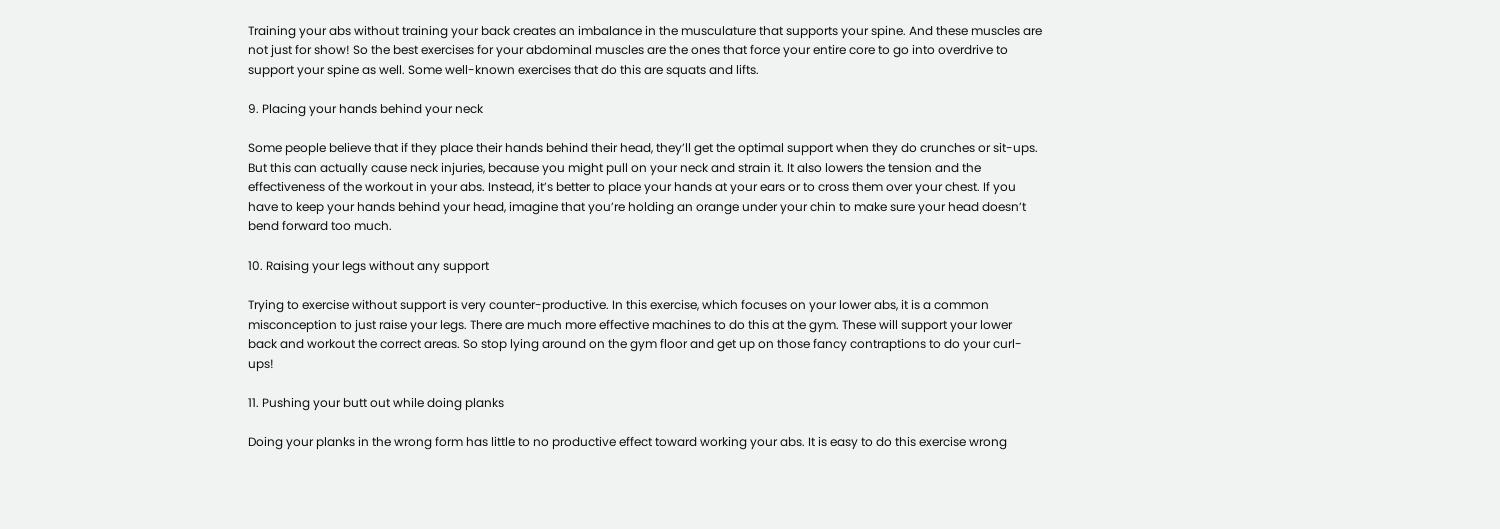Training your abs without training your back creates an imbalance in the musculature that supports your spine. And these muscles are not just for show! So the best exercises for your abdominal muscles are the ones that force your entire core to go into overdrive to support your spine as well. Some well-known exercises that do this are squats and lifts.

9. Placing your hands behind your neck

Some people believe that if they place their hands behind their head, they’ll get the optimal support when they do crunches or sit-ups. But this can actually cause neck injuries, because you might pull on your neck and strain it. It also lowers the tension and the effectiveness of the workout in your abs. Instead, it’s better to place your hands at your ears or to cross them over your chest. If you have to keep your hands behind your head, imagine that you’re holding an orange under your chin to make sure your head doesn’t bend forward too much.

10. Raising your legs without any support

Trying to exercise without support is very counter-productive. In this exercise, which focuses on your lower abs, it is a common misconception to just raise your legs. There are much more effective machines to do this at the gym. These will support your lower back and workout the correct areas. So stop lying around on the gym floor and get up on those fancy contraptions to do your curl-ups!

11. Pushing your butt out while doing planks

Doing your planks in the wrong form has little to no productive effect toward working your abs. It is easy to do this exercise wrong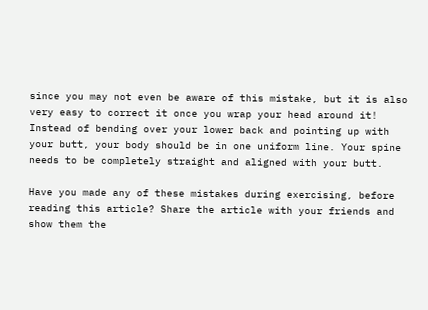since you may not even be aware of this mistake, but it is also very easy to correct it once you wrap your head around it! Instead of bending over your lower back and pointing up with your butt, your body should be in one uniform line. Your spine needs to be completely straight and aligned with your butt.

Have you made any of these mistakes during exercising, before reading this article? Share the article with your friends and show them the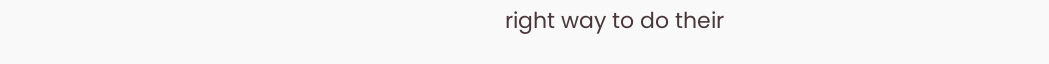right way to do their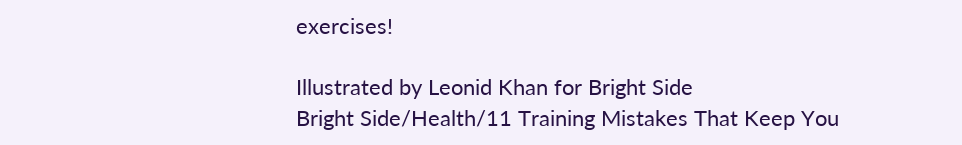exercises!

Illustrated by Leonid Khan for Bright Side
Bright Side/Health/11 Training Mistakes That Keep You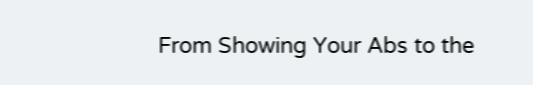From Showing Your Abs to the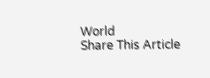World
Share This Article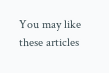You may like these articles